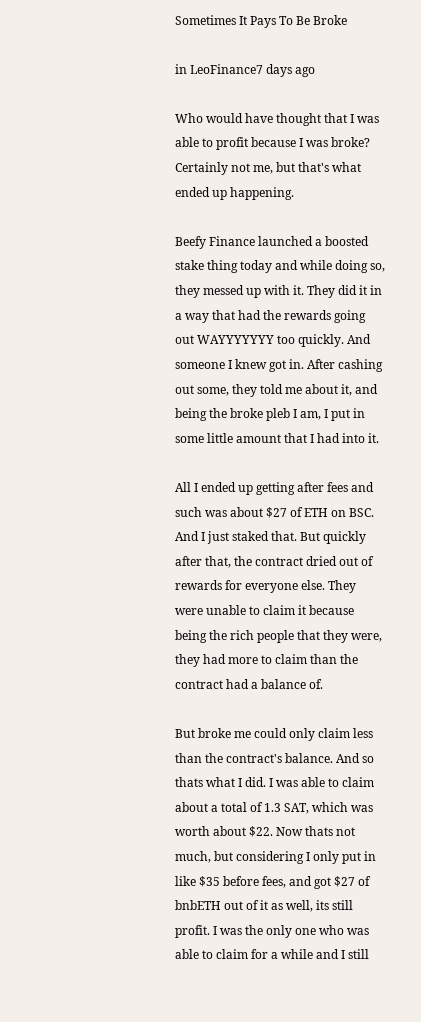Sometimes It Pays To Be Broke

in LeoFinance7 days ago

Who would have thought that I was able to profit because I was broke? Certainly not me, but that's what ended up happening.

Beefy Finance launched a boosted stake thing today and while doing so, they messed up with it. They did it in a way that had the rewards going out WAYYYYYYY too quickly. And someone I knew got in. After cashing out some, they told me about it, and being the broke pleb I am, I put in some little amount that I had into it.

All I ended up getting after fees and such was about $27 of ETH on BSC. And I just staked that. But quickly after that, the contract dried out of rewards for everyone else. They were unable to claim it because being the rich people that they were, they had more to claim than the contract had a balance of.

But broke me could only claim less than the contract's balance. And so thats what I did. I was able to claim about a total of 1.3 SAT, which was worth about $22. Now thats not much, but considering I only put in like $35 before fees, and got $27 of bnbETH out of it as well, its still profit. I was the only one who was able to claim for a while and I still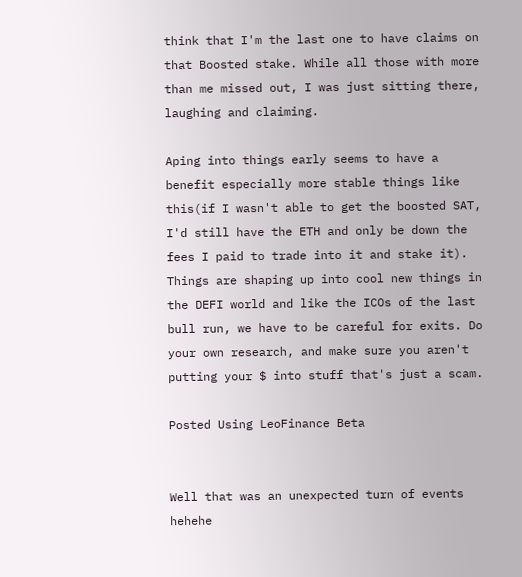think that I'm the last one to have claims on that Boosted stake. While all those with more than me missed out, I was just sitting there, laughing and claiming.

Aping into things early seems to have a benefit especially more stable things like this(if I wasn't able to get the boosted SAT, I'd still have the ETH and only be down the fees I paid to trade into it and stake it). Things are shaping up into cool new things in the DEFI world and like the ICOs of the last bull run, we have to be careful for exits. Do your own research, and make sure you aren't putting your $ into stuff that's just a scam.

Posted Using LeoFinance Beta


Well that was an unexpected turn of events hehehe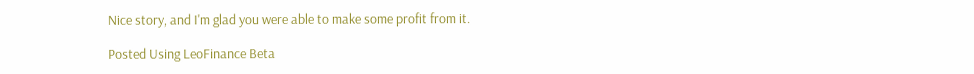Nice story, and I'm glad you were able to make some profit from it.

Posted Using LeoFinance Beta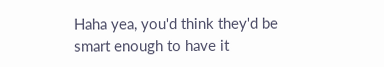Haha yea, you'd think they'd be smart enough to have it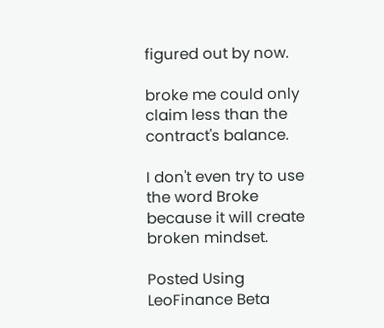figured out by now.

broke me could only claim less than the contract's balance.

I don't even try to use the word Broke because it will create broken mindset.

Posted Using LeoFinance Beta